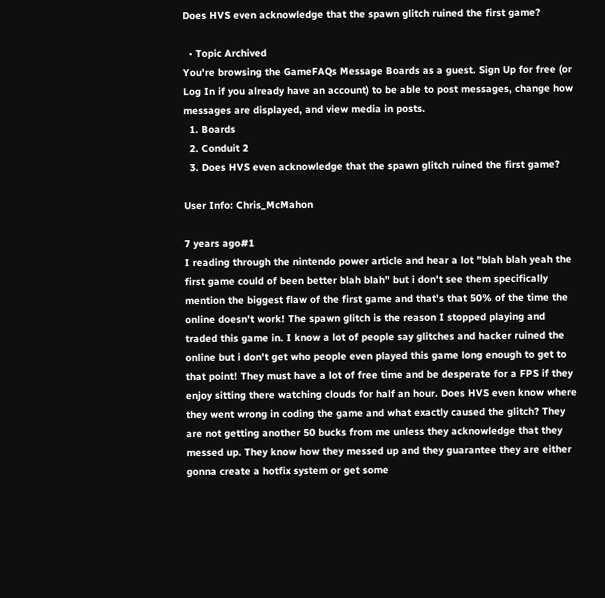Does HVS even acknowledge that the spawn glitch ruined the first game?

  • Topic Archived
You're browsing the GameFAQs Message Boards as a guest. Sign Up for free (or Log In if you already have an account) to be able to post messages, change how messages are displayed, and view media in posts.
  1. Boards
  2. Conduit 2
  3. Does HVS even acknowledge that the spawn glitch ruined the first game?

User Info: Chris_McMahon

7 years ago#1
I reading through the nintendo power article and hear a lot "blah blah yeah the first game could of been better blah blah" but i don't see them specifically mention the biggest flaw of the first game and that's that 50% of the time the online doesn't work! The spawn glitch is the reason I stopped playing and traded this game in. I know a lot of people say glitches and hacker ruined the online but i don't get who people even played this game long enough to get to that point! They must have a lot of free time and be desperate for a FPS if they enjoy sitting there watching clouds for half an hour. Does HVS even know where they went wrong in coding the game and what exactly caused the glitch? They are not getting another 50 bucks from me unless they acknowledge that they messed up. They know how they messed up and they guarantee they are either gonna create a hotfix system or get some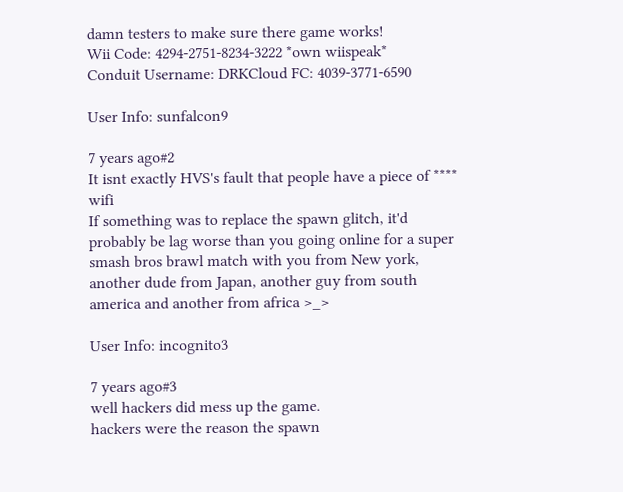damn testers to make sure there game works!
Wii Code: 4294-2751-8234-3222 *own wiispeak*
Conduit Username: DRKCloud FC: 4039-3771-6590

User Info: sunfalcon9

7 years ago#2
It isnt exactly HVS's fault that people have a piece of **** wifi
If something was to replace the spawn glitch, it'd probably be lag worse than you going online for a super smash bros brawl match with you from New york, another dude from Japan, another guy from south america and another from africa >_>

User Info: incognito3

7 years ago#3
well hackers did mess up the game.
hackers were the reason the spawn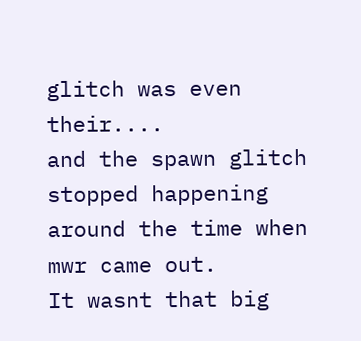glitch was even their....
and the spawn glitch stopped happening around the time when mwr came out.
It wasnt that big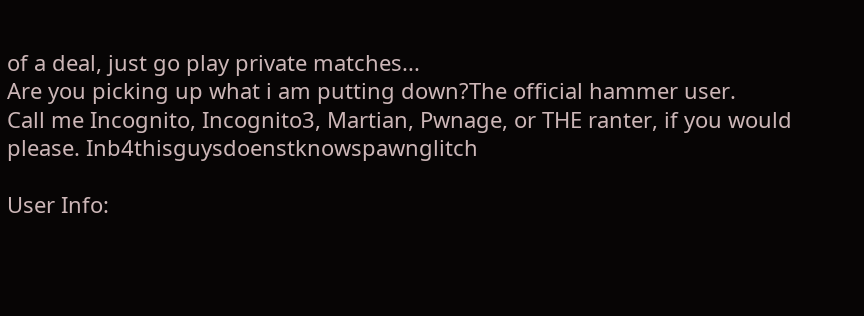of a deal, just go play private matches...
Are you picking up what i am putting down?The official hammer user.
Call me Incognito, Incognito3, Martian, Pwnage, or THE ranter, if you would please. Inb4thisguysdoenstknowspawnglitch

User Info: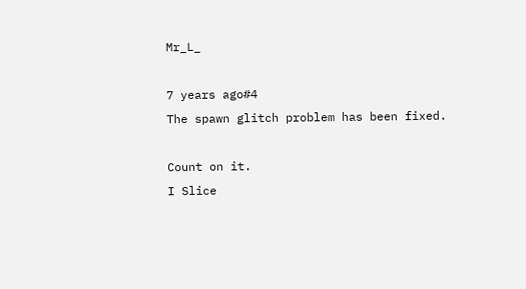Mr_L_

7 years ago#4
The spawn glitch problem has been fixed.

Count on it.
I Slice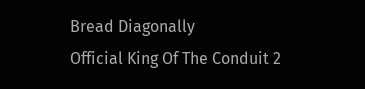Bread Diagonally
Official King Of The Conduit 2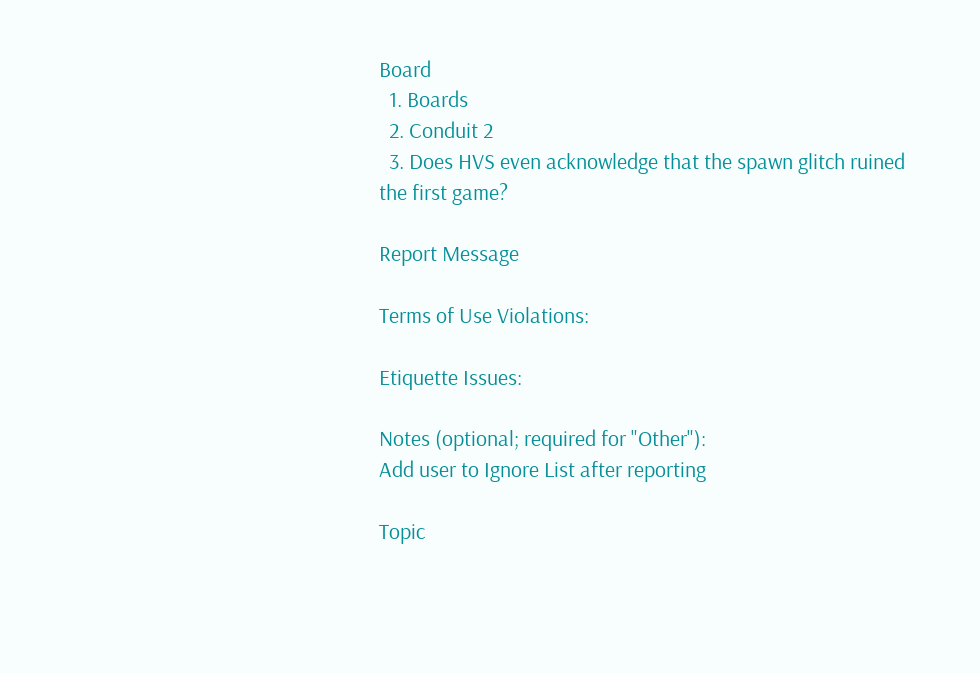Board
  1. Boards
  2. Conduit 2
  3. Does HVS even acknowledge that the spawn glitch ruined the first game?

Report Message

Terms of Use Violations:

Etiquette Issues:

Notes (optional; required for "Other"):
Add user to Ignore List after reporting

Topic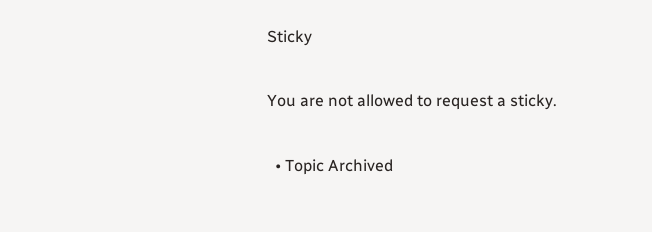Sticky

You are not allowed to request a sticky.

  • Topic Archived